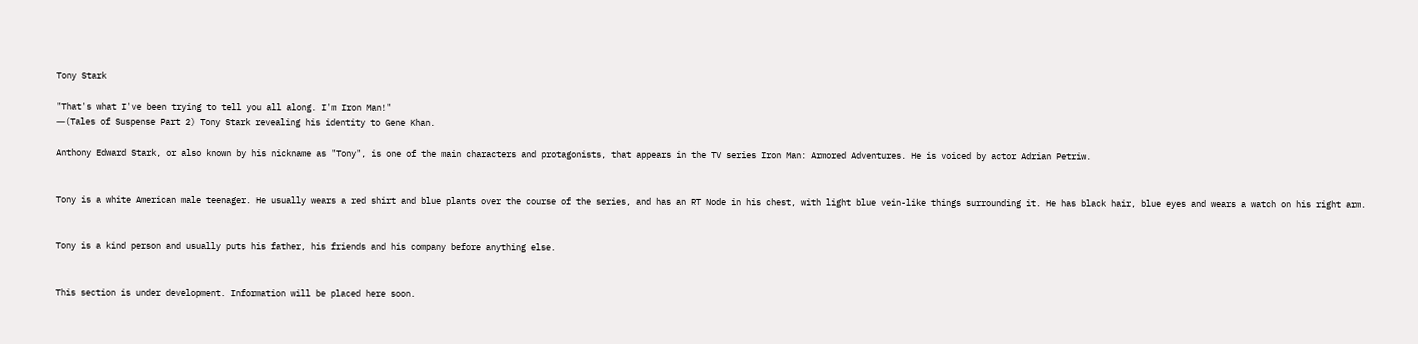Tony Stark

"That's what I've been trying to tell you all along. I'm Iron Man!"
―(Tales of Suspense Part 2) Tony Stark revealing his identity to Gene Khan.

Anthony Edward Stark, or also known by his nickname as "Tony", is one of the main characters and protagonists, that appears in the TV series Iron Man: Armored Adventures. He is voiced by actor Adrian Petriw.


Tony is a white American male teenager. He usually wears a red shirt and blue plants over the course of the series, and has an RT Node in his chest, with light blue vein-like things surrounding it. He has black hair, blue eyes and wears a watch on his right arm.


Tony is a kind person and usually puts his father, his friends and his company before anything else.


This section is under development. Information will be placed here soon.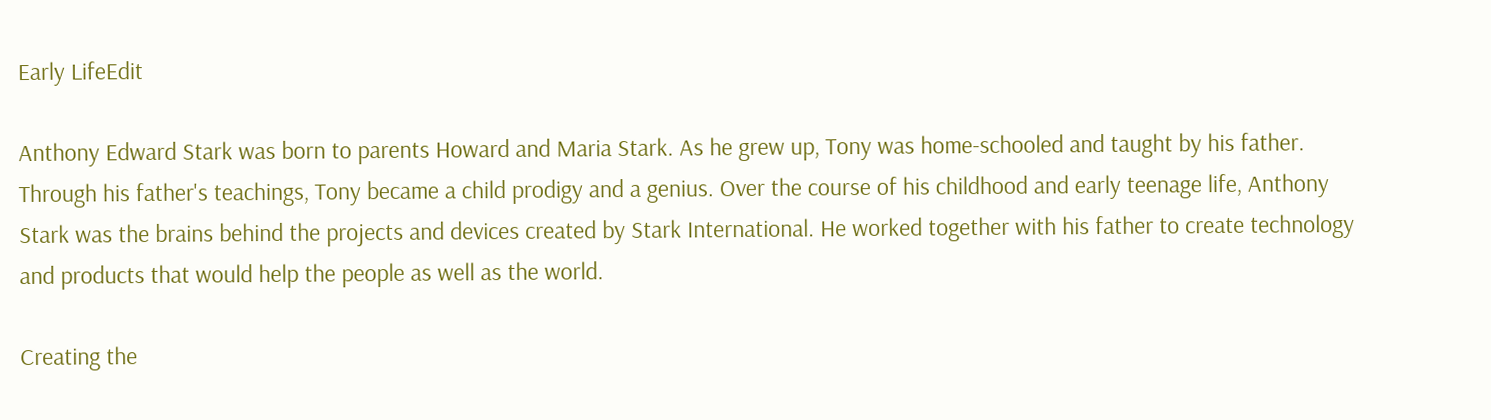Early LifeEdit

Anthony Edward Stark was born to parents Howard and Maria Stark. As he grew up, Tony was home-schooled and taught by his father. Through his father's teachings, Tony became a child prodigy and a genius. Over the course of his childhood and early teenage life, Anthony Stark was the brains behind the projects and devices created by Stark International. He worked together with his father to create technology and products that would help the people as well as the world.

Creating the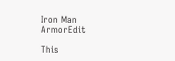Iron Man ArmorEdit

This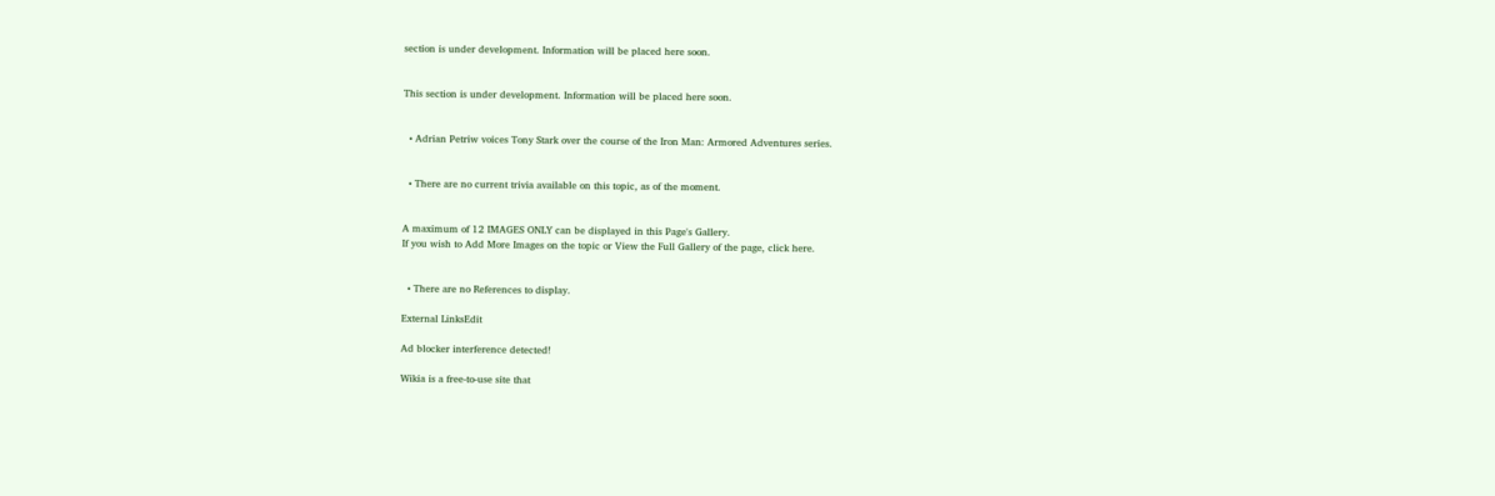section is under development. Information will be placed here soon.


This section is under development. Information will be placed here soon.


  • Adrian Petriw voices Tony Stark over the course of the Iron Man: Armored Adventures series.


  • There are no current trivia available on this topic, as of the moment.


A maximum of 12 IMAGES ONLY can be displayed in this Page's Gallery.
If you wish to Add More Images on the topic or View the Full Gallery of the page, click here.


  • There are no References to display.

External LinksEdit

Ad blocker interference detected!

Wikia is a free-to-use site that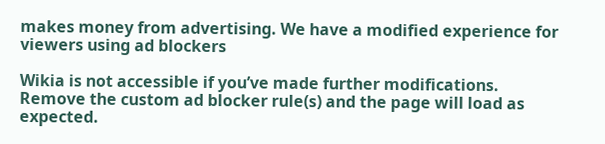makes money from advertising. We have a modified experience for viewers using ad blockers

Wikia is not accessible if you’ve made further modifications. Remove the custom ad blocker rule(s) and the page will load as expected.